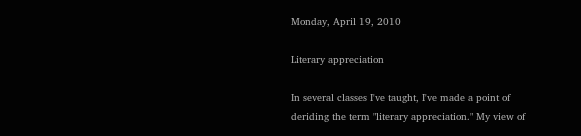Monday, April 19, 2010

Literary appreciation

In several classes I've taught, I've made a point of deriding the term "literary appreciation." My view of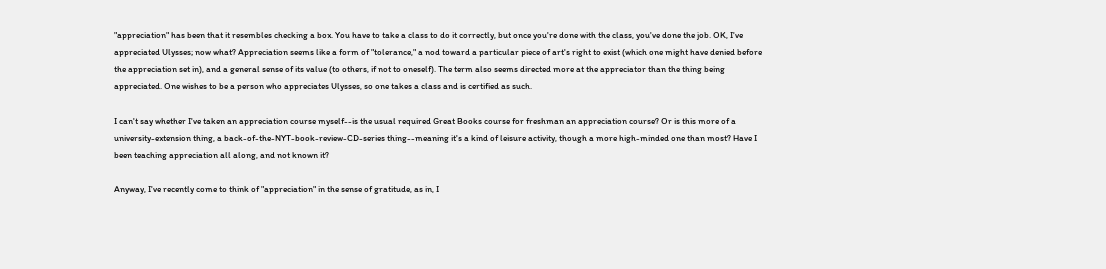"appreciation" has been that it resembles checking a box. You have to take a class to do it correctly, but once you're done with the class, you've done the job. OK, I've appreciated Ulysses; now what? Appreciation seems like a form of "tolerance," a nod toward a particular piece of art's right to exist (which one might have denied before the appreciation set in), and a general sense of its value (to others, if not to oneself). The term also seems directed more at the appreciator than the thing being appreciated. One wishes to be a person who appreciates Ulysses, so one takes a class and is certified as such.

I can't say whether I've taken an appreciation course myself--is the usual required Great Books course for freshman an appreciation course? Or is this more of a university-extension thing, a back-of-the-NYT-book-review-CD-series thing--meaning it's a kind of leisure activity, though a more high-minded one than most? Have I been teaching appreciation all along, and not known it?

Anyway, I've recently come to think of "appreciation" in the sense of gratitude, as in, I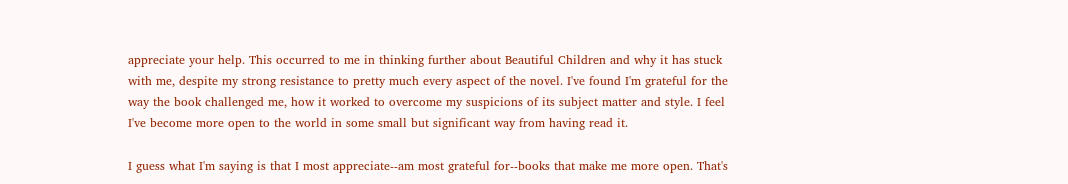appreciate your help. This occurred to me in thinking further about Beautiful Children and why it has stuck with me, despite my strong resistance to pretty much every aspect of the novel. I've found I'm grateful for the way the book challenged me, how it worked to overcome my suspicions of its subject matter and style. I feel I've become more open to the world in some small but significant way from having read it.

I guess what I'm saying is that I most appreciate--am most grateful for--books that make me more open. That's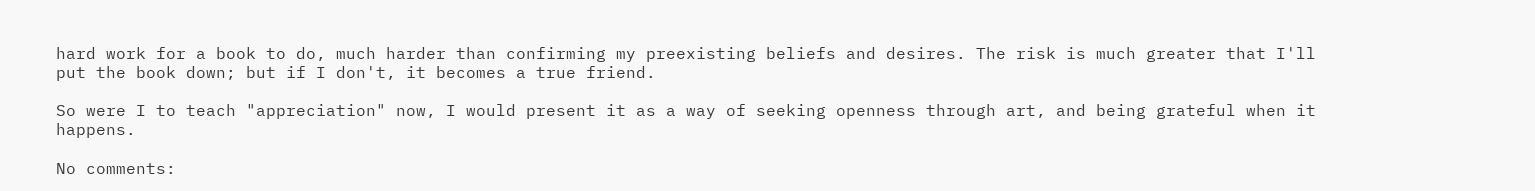hard work for a book to do, much harder than confirming my preexisting beliefs and desires. The risk is much greater that I'll put the book down; but if I don't, it becomes a true friend.

So were I to teach "appreciation" now, I would present it as a way of seeking openness through art, and being grateful when it happens.

No comments: